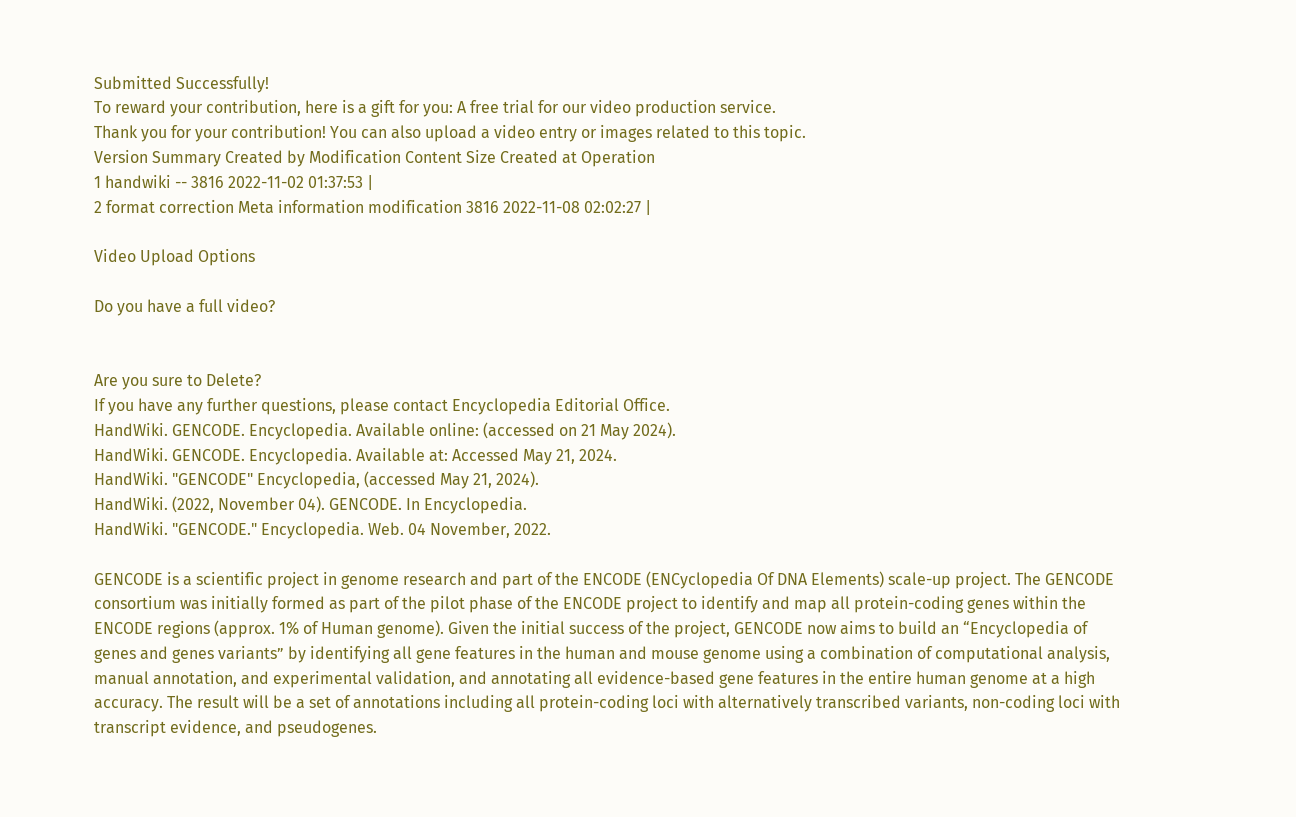Submitted Successfully!
To reward your contribution, here is a gift for you: A free trial for our video production service.
Thank you for your contribution! You can also upload a video entry or images related to this topic.
Version Summary Created by Modification Content Size Created at Operation
1 handwiki -- 3816 2022-11-02 01:37:53 |
2 format correction Meta information modification 3816 2022-11-08 02:02:27 |

Video Upload Options

Do you have a full video?


Are you sure to Delete?
If you have any further questions, please contact Encyclopedia Editorial Office.
HandWiki. GENCODE. Encyclopedia. Available online: (accessed on 21 May 2024).
HandWiki. GENCODE. Encyclopedia. Available at: Accessed May 21, 2024.
HandWiki. "GENCODE" Encyclopedia, (accessed May 21, 2024).
HandWiki. (2022, November 04). GENCODE. In Encyclopedia.
HandWiki. "GENCODE." Encyclopedia. Web. 04 November, 2022.

GENCODE is a scientific project in genome research and part of the ENCODE (ENCyclopedia Of DNA Elements) scale-up project. The GENCODE consortium was initially formed as part of the pilot phase of the ENCODE project to identify and map all protein-coding genes within the ENCODE regions (approx. 1% of Human genome). Given the initial success of the project, GENCODE now aims to build an “Encyclopedia of genes and genes variants” by identifying all gene features in the human and mouse genome using a combination of computational analysis, manual annotation, and experimental validation, and annotating all evidence-based gene features in the entire human genome at a high accuracy. The result will be a set of annotations including all protein-coding loci with alternatively transcribed variants, non-coding loci with transcript evidence, and pseudogenes.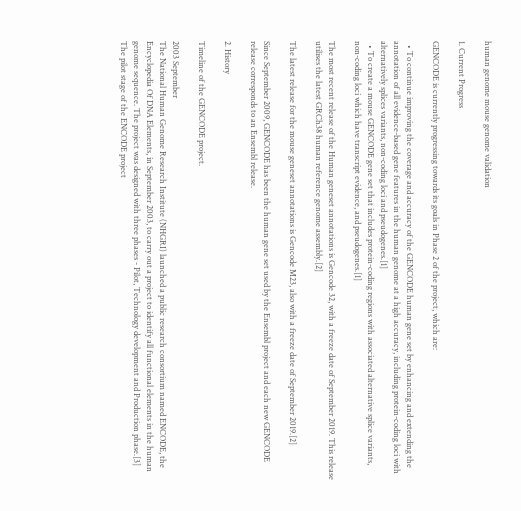human genome mouse genome validation

1. Current Progress

GENCODE is currently progressing towards its goals in Phase 2 of the project, which are:

  • To continue improving the coverage and accuracy of the GENCODE human gene set by enhancing and extending the annotation of all evidence-based gene features in the human genome at a high accuracy, including protein-coding loci with alternatively splices variants, non-coding loci and pseudogenes.[1]
  • To create a mouse GENCODE gene set that includes protein-coding regions with associated alternative splice variants, non-coding loci which have transcript evidence, and pseudogenes.[1]

The most recent release of the Human geneset annotations is Gencode 32, with a freeze date of September 2019. This release utilises the latest GRCh38 human reference genome assembly.[2]

The latest release for the mouse geneset annotations is Gencode M23, also with a freeze date of September 2019.[2]

Since September 2009, GENCODE has been the human gene set used by the Ensembl project and each new GENCODE release corresponds to an Ensembl release.

2. History

Timeline of the GENCODE project.

2003 September
The National Human Genome Research Institute (NHGRI) launched a public research consortium named ENCODE, the Encyclopedia Of DNA Elements, in September 2003, to carry out a project to identify all functional elements in the human genome sequence. The project was designed with three phases - Pilot, Technology development and Production phase.[3] The pilot stage of the ENCODE project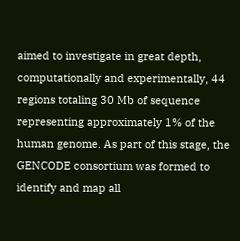aimed to investigate in great depth, computationally and experimentally, 44 regions totaling 30 Mb of sequence representing approximately 1% of the human genome. As part of this stage, the GENCODE consortium was formed to identify and map all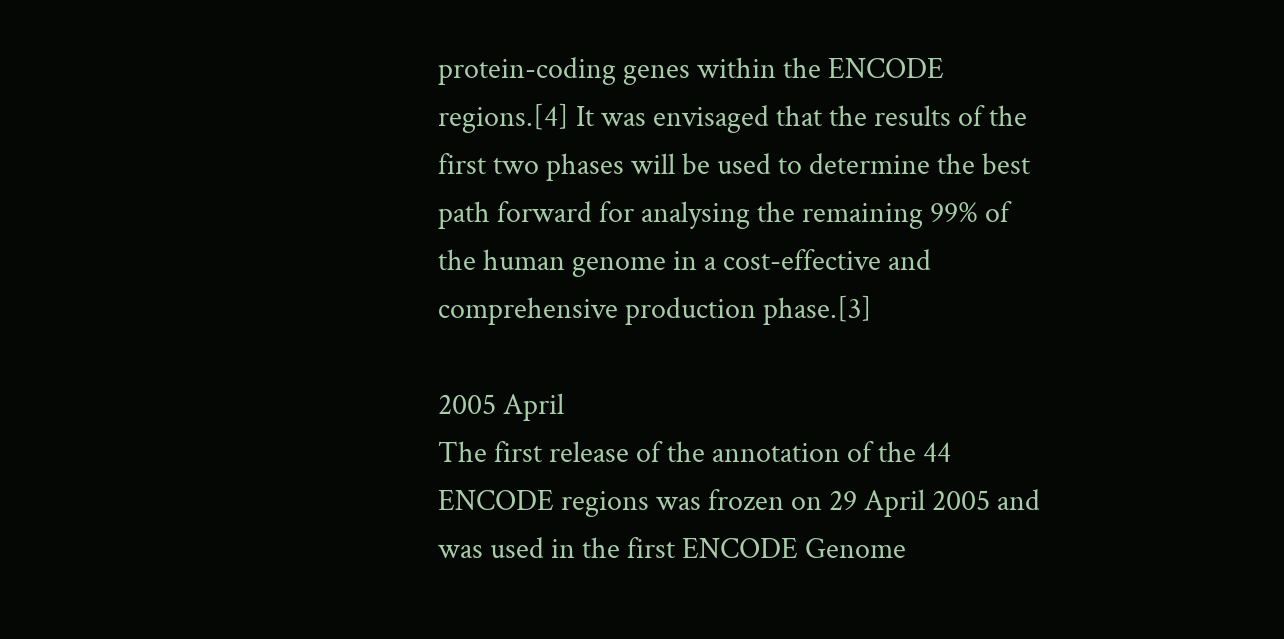protein-coding genes within the ENCODE regions.[4] It was envisaged that the results of the first two phases will be used to determine the best path forward for analysing the remaining 99% of the human genome in a cost-effective and comprehensive production phase.[3]

2005 April
The first release of the annotation of the 44 ENCODE regions was frozen on 29 April 2005 and was used in the first ENCODE Genome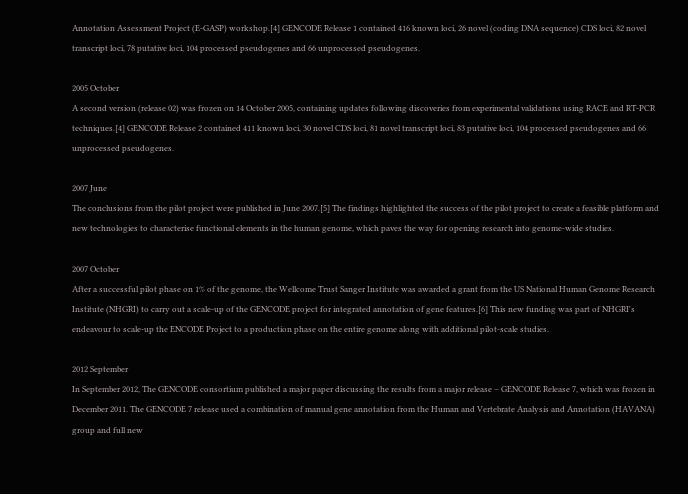Annotation Assessment Project (E-GASP) workshop.[4] GENCODE Release 1 contained 416 known loci, 26 novel (coding DNA sequence) CDS loci, 82 novel transcript loci, 78 putative loci, 104 processed pseudogenes and 66 unprocessed pseudogenes.

2005 October
A second version (release 02) was frozen on 14 October 2005, containing updates following discoveries from experimental validations using RACE and RT-PCR techniques.[4] GENCODE Release 2 contained 411 known loci, 30 novel CDS loci, 81 novel transcript loci, 83 putative loci, 104 processed pseudogenes and 66 unprocessed pseudogenes.

2007 June
The conclusions from the pilot project were published in June 2007.[5] The findings highlighted the success of the pilot project to create a feasible platform and new technologies to characterise functional elements in the human genome, which paves the way for opening research into genome-wide studies.

2007 October
After a successful pilot phase on 1% of the genome, the Wellcome Trust Sanger Institute was awarded a grant from the US National Human Genome Research Institute (NHGRI) to carry out a scale-up of the GENCODE project for integrated annotation of gene features.[6] This new funding was part of NHGRI's endeavour to scale-up the ENCODE Project to a production phase on the entire genome along with additional pilot-scale studies.

2012 September
In September 2012, The GENCODE consortium published a major paper discussing the results from a major release – GENCODE Release 7, which was frozen in December 2011. The GENCODE 7 release used a combination of manual gene annotation from the Human and Vertebrate Analysis and Annotation (HAVANA) group and full new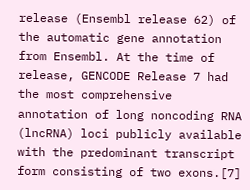release (Ensembl release 62) of the automatic gene annotation from Ensembl. At the time of release, GENCODE Release 7 had the most comprehensive annotation of long noncoding RNA (lncRNA) loci publicly available with the predominant transcript form consisting of two exons.[7]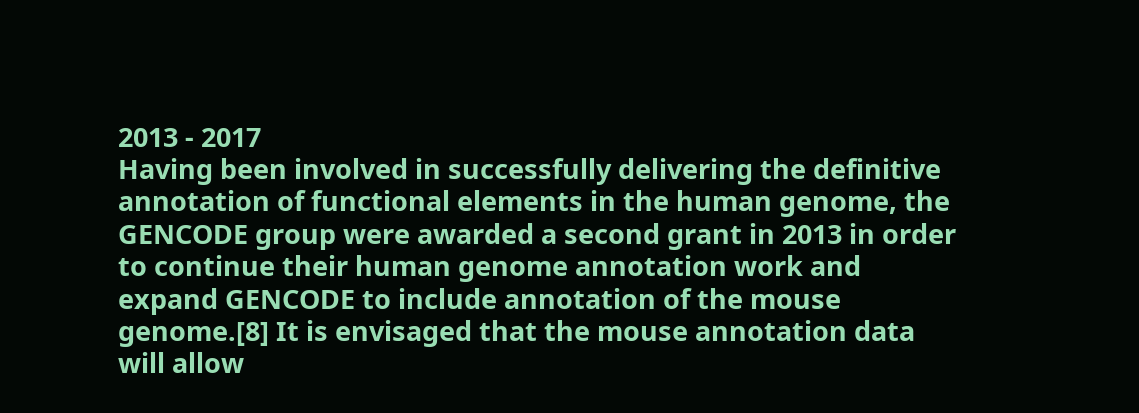2013 - 2017
Having been involved in successfully delivering the definitive annotation of functional elements in the human genome, the GENCODE group were awarded a second grant in 2013 in order to continue their human genome annotation work and expand GENCODE to include annotation of the mouse genome.[8] It is envisaged that the mouse annotation data will allow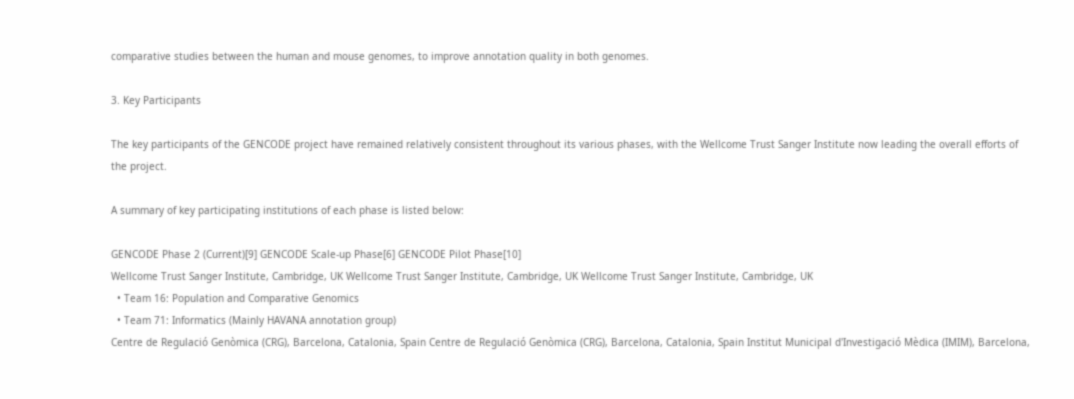comparative studies between the human and mouse genomes, to improve annotation quality in both genomes.

3. Key Participants

The key participants of the GENCODE project have remained relatively consistent throughout its various phases, with the Wellcome Trust Sanger Institute now leading the overall efforts of the project.

A summary of key participating institutions of each phase is listed below:

GENCODE Phase 2 (Current)[9] GENCODE Scale-up Phase[6] GENCODE Pilot Phase[10]
Wellcome Trust Sanger Institute, Cambridge, UK Wellcome Trust Sanger Institute, Cambridge, UK Wellcome Trust Sanger Institute, Cambridge, UK
  • Team 16: Population and Comparative Genomics
  • Team 71: Informatics (Mainly HAVANA annotation group)
Centre de Regulació Genòmica (CRG), Barcelona, Catalonia, Spain Centre de Regulació Genòmica (CRG), Barcelona, Catalonia, Spain Institut Municipal d'Investigació Mèdica (IMIM), Barcelona,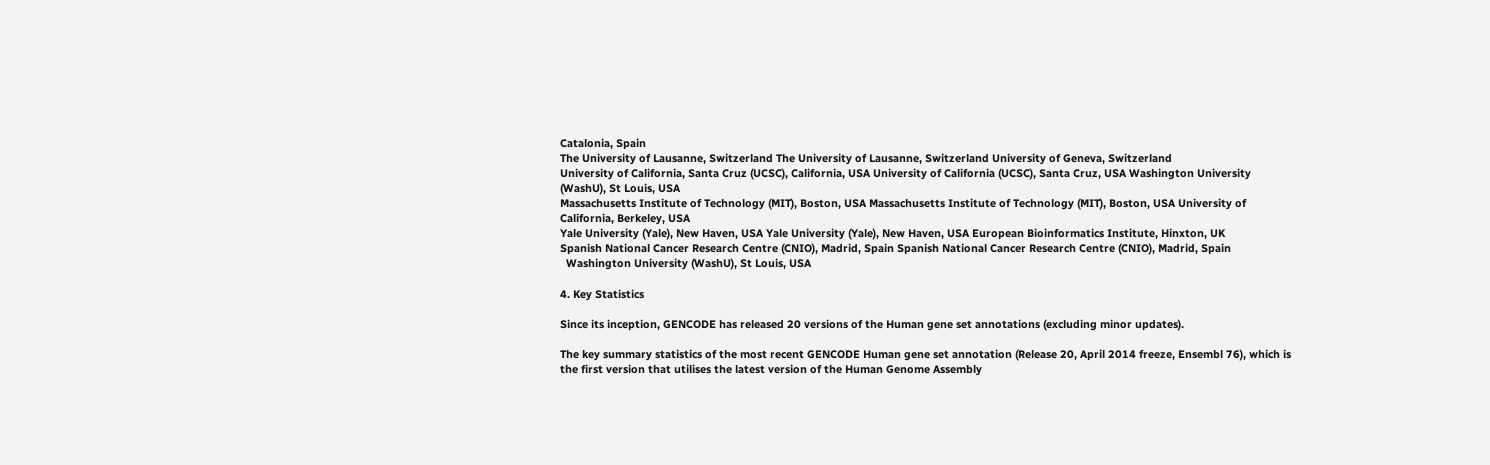Catalonia, Spain
The University of Lausanne, Switzerland The University of Lausanne, Switzerland University of Geneva, Switzerland
University of California, Santa Cruz (UCSC), California, USA University of California (UCSC), Santa Cruz, USA Washington University (WashU), St Louis, USA
Massachusetts Institute of Technology (MIT), Boston, USA Massachusetts Institute of Technology (MIT), Boston, USA University of California, Berkeley, USA
Yale University (Yale), New Haven, USA Yale University (Yale), New Haven, USA European Bioinformatics Institute, Hinxton, UK
Spanish National Cancer Research Centre (CNIO), Madrid, Spain Spanish National Cancer Research Centre (CNIO), Madrid, Spain
  Washington University (WashU), St Louis, USA

4. Key Statistics

Since its inception, GENCODE has released 20 versions of the Human gene set annotations (excluding minor updates).

The key summary statistics of the most recent GENCODE Human gene set annotation (Release 20, April 2014 freeze, Ensembl 76), which is the first version that utilises the latest version of the Human Genome Assembly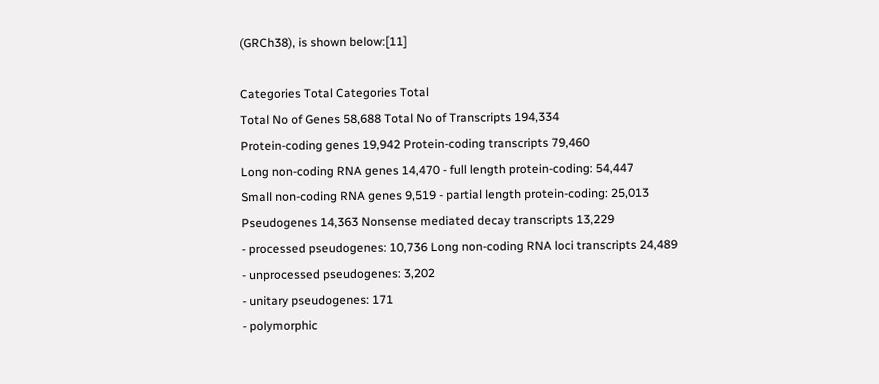(GRCh38), is shown below:[11]

Categories Total Categories Total
Total No of Genes 58,688 Total No of Transcripts 194,334
Protein-coding genes 19,942 Protein-coding transcripts 79,460
Long non-coding RNA genes 14,470 - full length protein-coding: 54,447
Small non-coding RNA genes 9,519 - partial length protein-coding: 25,013
Pseudogenes 14,363 Nonsense mediated decay transcripts 13,229
- processed pseudogenes: 10,736 Long non-coding RNA loci transcripts 24,489
- unprocessed pseudogenes: 3,202
- unitary pseudogenes: 171
- polymorphic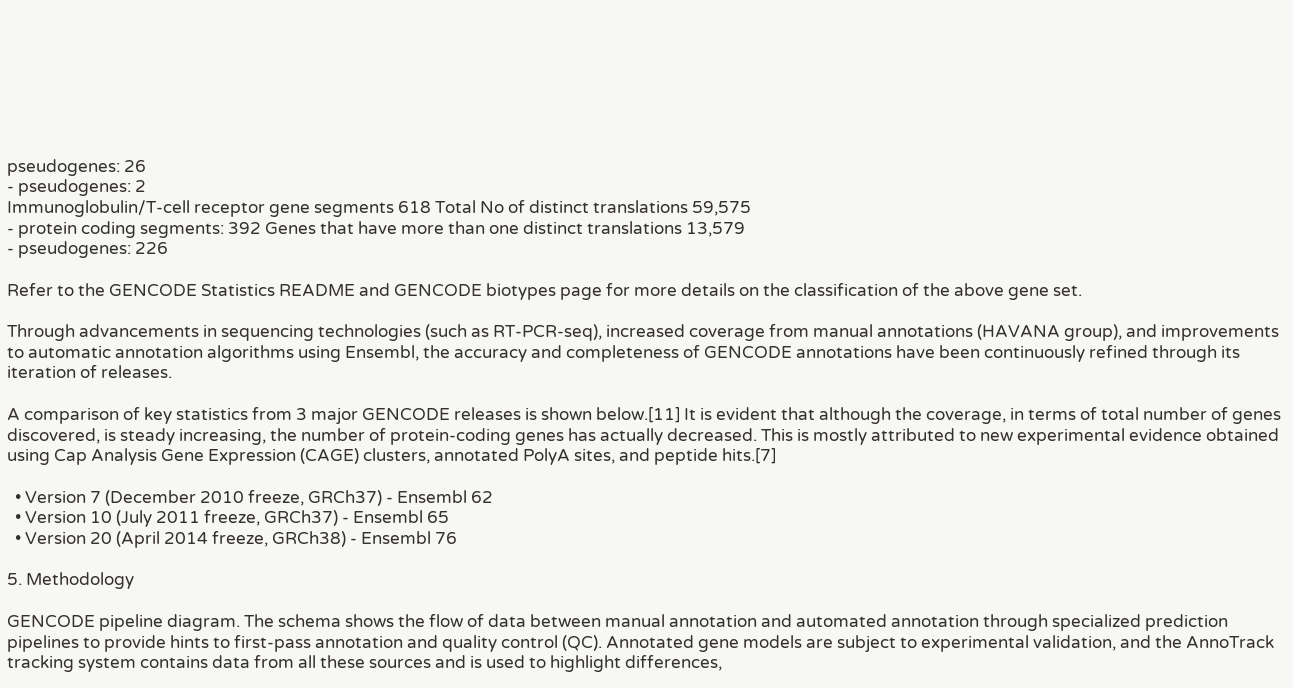pseudogenes: 26
- pseudogenes: 2
Immunoglobulin/T-cell receptor gene segments 618 Total No of distinct translations 59,575
- protein coding segments: 392 Genes that have more than one distinct translations 13,579
- pseudogenes: 226

Refer to the GENCODE Statistics README and GENCODE biotypes page for more details on the classification of the above gene set.

Through advancements in sequencing technologies (such as RT-PCR-seq), increased coverage from manual annotations (HAVANA group), and improvements to automatic annotation algorithms using Ensembl, the accuracy and completeness of GENCODE annotations have been continuously refined through its iteration of releases.

A comparison of key statistics from 3 major GENCODE releases is shown below.[11] It is evident that although the coverage, in terms of total number of genes discovered, is steady increasing, the number of protein-coding genes has actually decreased. This is mostly attributed to new experimental evidence obtained using Cap Analysis Gene Expression (CAGE) clusters, annotated PolyA sites, and peptide hits.[7]

  • Version 7 (December 2010 freeze, GRCh37) - Ensembl 62
  • Version 10 (July 2011 freeze, GRCh37) - Ensembl 65
  • Version 20 (April 2014 freeze, GRCh38) - Ensembl 76

5. Methodology

GENCODE pipeline diagram. The schema shows the flow of data between manual annotation and automated annotation through specialized prediction pipelines to provide hints to first-pass annotation and quality control (QC). Annotated gene models are subject to experimental validation, and the AnnoTrack tracking system contains data from all these sources and is used to highlight differences,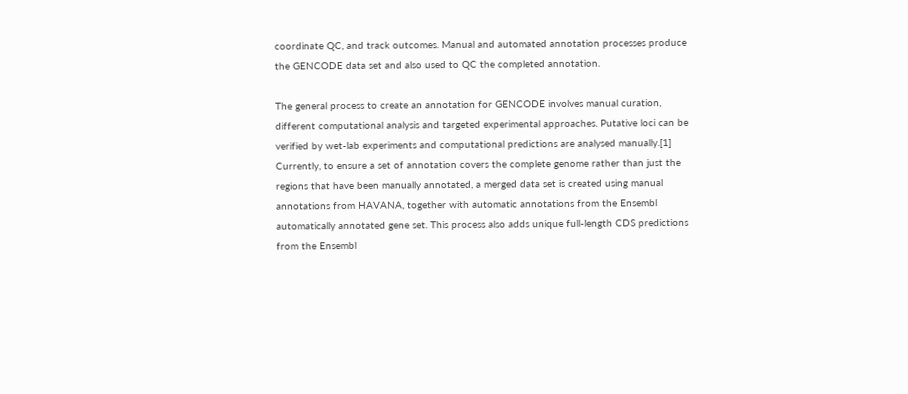coordinate QC, and track outcomes. Manual and automated annotation processes produce the GENCODE data set and also used to QC the completed annotation.

The general process to create an annotation for GENCODE involves manual curation, different computational analysis and targeted experimental approaches. Putative loci can be verified by wet-lab experiments and computational predictions are analysed manually.[1] Currently, to ensure a set of annotation covers the complete genome rather than just the regions that have been manually annotated, a merged data set is created using manual annotations from HAVANA, together with automatic annotations from the Ensembl automatically annotated gene set. This process also adds unique full-length CDS predictions from the Ensembl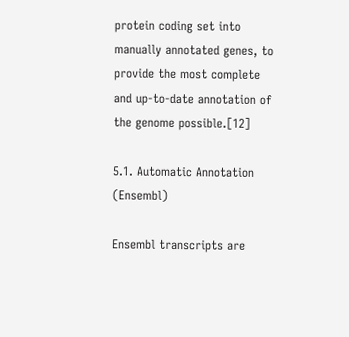protein coding set into manually annotated genes, to provide the most complete and up-to-date annotation of the genome possible.[12]

5.1. Automatic Annotation (Ensembl)

Ensembl transcripts are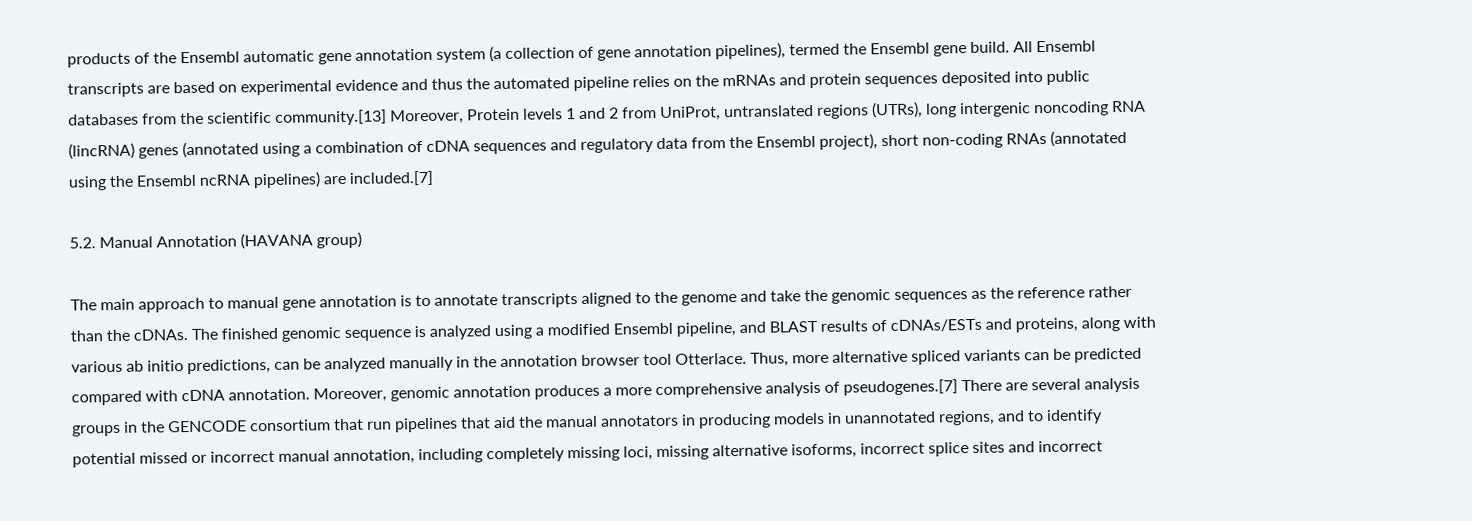products of the Ensembl automatic gene annotation system (a collection of gene annotation pipelines), termed the Ensembl gene build. All Ensembl transcripts are based on experimental evidence and thus the automated pipeline relies on the mRNAs and protein sequences deposited into public databases from the scientific community.[13] Moreover, Protein levels 1 and 2 from UniProt, untranslated regions (UTRs), long intergenic noncoding RNA (lincRNA) genes (annotated using a combination of cDNA sequences and regulatory data from the Ensembl project), short non-coding RNAs (annotated using the Ensembl ncRNA pipelines) are included.[7]

5.2. Manual Annotation (HAVANA group)

The main approach to manual gene annotation is to annotate transcripts aligned to the genome and take the genomic sequences as the reference rather than the cDNAs. The finished genomic sequence is analyzed using a modified Ensembl pipeline, and BLAST results of cDNAs/ESTs and proteins, along with various ab initio predictions, can be analyzed manually in the annotation browser tool Otterlace. Thus, more alternative spliced variants can be predicted compared with cDNA annotation. Moreover, genomic annotation produces a more comprehensive analysis of pseudogenes.[7] There are several analysis groups in the GENCODE consortium that run pipelines that aid the manual annotators in producing models in unannotated regions, and to identify potential missed or incorrect manual annotation, including completely missing loci, missing alternative isoforms, incorrect splice sites and incorrect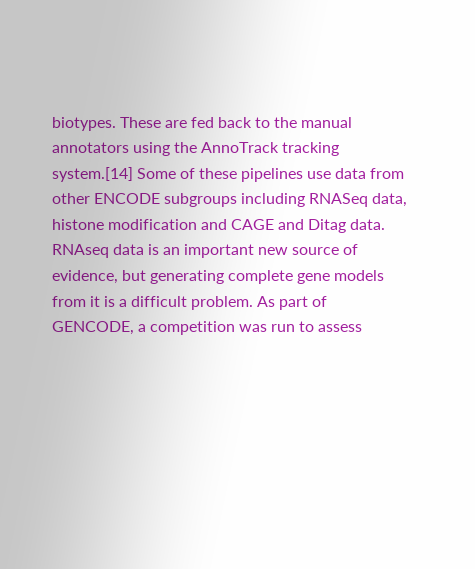biotypes. These are fed back to the manual annotators using the AnnoTrack tracking system.[14] Some of these pipelines use data from other ENCODE subgroups including RNASeq data, histone modification and CAGE and Ditag data. RNAseq data is an important new source of evidence, but generating complete gene models from it is a difficult problem. As part of GENCODE, a competition was run to assess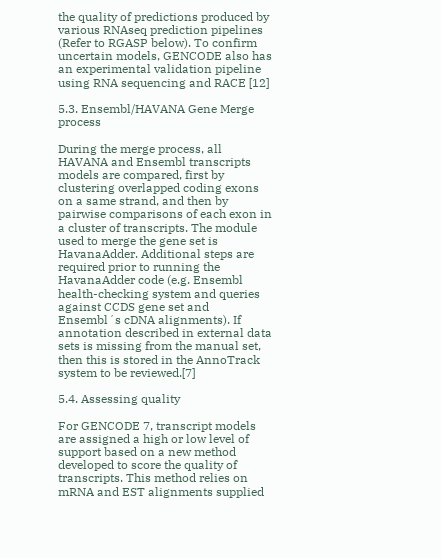the quality of predictions produced by various RNAseq prediction pipelines (Refer to RGASP below). To confirm uncertain models, GENCODE also has an experimental validation pipeline using RNA sequencing and RACE [12]

5.3. Ensembl/HAVANA Gene Merge process

During the merge process, all HAVANA and Ensembl transcripts models are compared, first by clustering overlapped coding exons on a same strand, and then by pairwise comparisons of each exon in a cluster of transcripts. The module used to merge the gene set is HavanaAdder. Additional steps are required prior to running the HavanaAdder code (e.g. Ensembl health-checking system and queries against CCDS gene set and Ensembl´s cDNA alignments). If annotation described in external data sets is missing from the manual set, then this is stored in the AnnoTrack system to be reviewed.[7]

5.4. Assessing quality

For GENCODE 7, transcript models are assigned a high or low level of support based on a new method developed to score the quality of transcripts. This method relies on mRNA and EST alignments supplied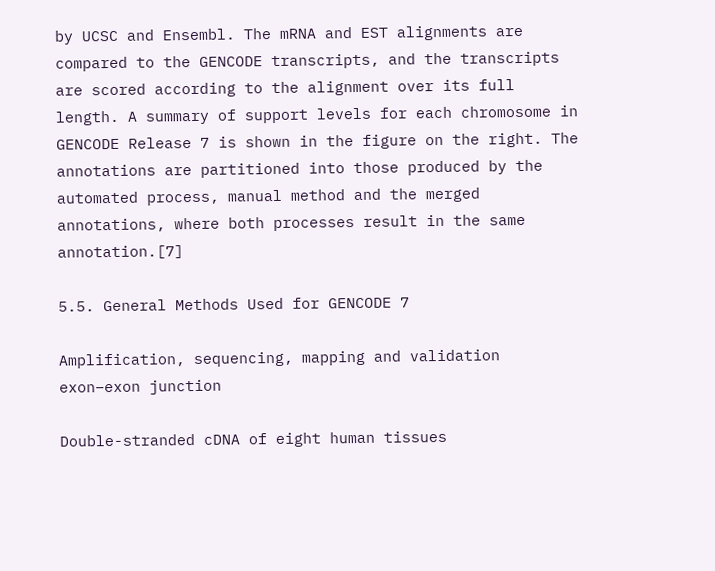by UCSC and Ensembl. The mRNA and EST alignments are compared to the GENCODE transcripts, and the transcripts are scored according to the alignment over its full length. A summary of support levels for each chromosome in GENCODE Release 7 is shown in the figure on the right. The annotations are partitioned into those produced by the automated process, manual method and the merged annotations, where both processes result in the same annotation.[7]

5.5. General Methods Used for GENCODE 7

Amplification, sequencing, mapping and validation exon–exon junction

Double-stranded cDNA of eight human tissues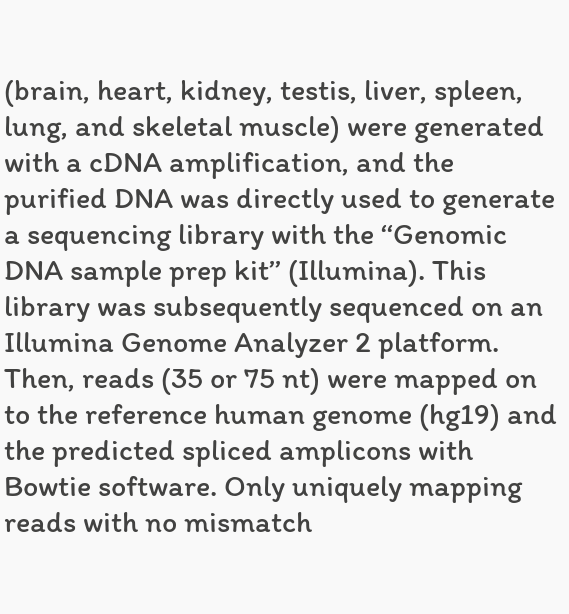(brain, heart, kidney, testis, liver, spleen, lung, and skeletal muscle) were generated with a cDNA amplification, and the purified DNA was directly used to generate a sequencing library with the ‘‘Genomic DNA sample prep kit’’ (Illumina). This library was subsequently sequenced on an Illumina Genome Analyzer 2 platform. Then, reads (35 or 75 nt) were mapped on to the reference human genome (hg19) and the predicted spliced amplicons with Bowtie software. Only uniquely mapping reads with no mismatch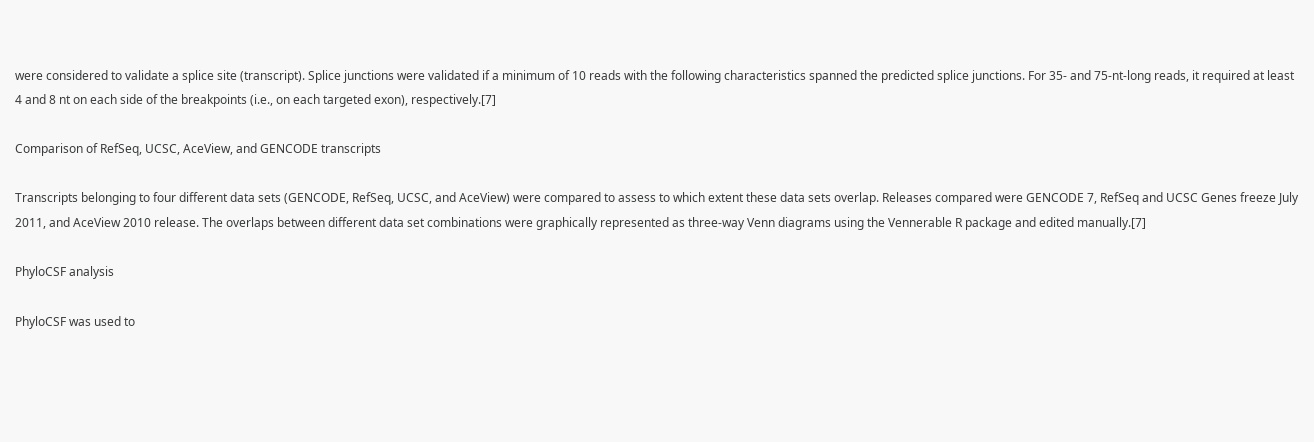were considered to validate a splice site (transcript). Splice junctions were validated if a minimum of 10 reads with the following characteristics spanned the predicted splice junctions. For 35- and 75-nt-long reads, it required at least 4 and 8 nt on each side of the breakpoints (i.e., on each targeted exon), respectively.[7]

Comparison of RefSeq, UCSC, AceView, and GENCODE transcripts

Transcripts belonging to four different data sets (GENCODE, RefSeq, UCSC, and AceView) were compared to assess to which extent these data sets overlap. Releases compared were GENCODE 7, RefSeq and UCSC Genes freeze July 2011, and AceView 2010 release. The overlaps between different data set combinations were graphically represented as three-way Venn diagrams using the Vennerable R package and edited manually.[7]

PhyloCSF analysis

PhyloCSF was used to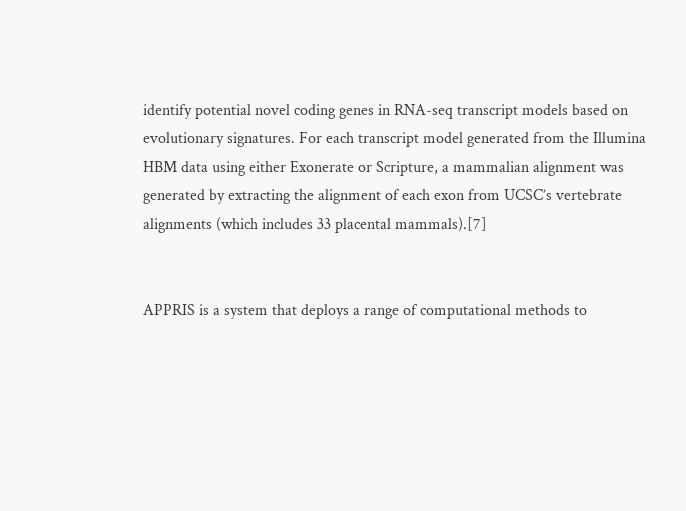identify potential novel coding genes in RNA-seq transcript models based on evolutionary signatures. For each transcript model generated from the Illumina HBM data using either Exonerate or Scripture, a mammalian alignment was generated by extracting the alignment of each exon from UCSC’s vertebrate alignments (which includes 33 placental mammals).[7]


APPRIS is a system that deploys a range of computational methods to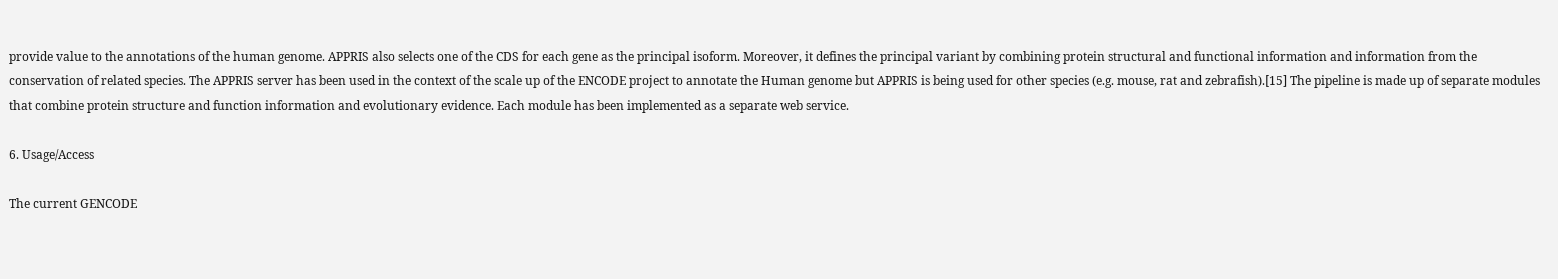provide value to the annotations of the human genome. APPRIS also selects one of the CDS for each gene as the principal isoform. Moreover, it defines the principal variant by combining protein structural and functional information and information from the conservation of related species. The APPRIS server has been used in the context of the scale up of the ENCODE project to annotate the Human genome but APPRIS is being used for other species (e.g. mouse, rat and zebrafish).[15] The pipeline is made up of separate modules that combine protein structure and function information and evolutionary evidence. Each module has been implemented as a separate web service.

6. Usage/Access

The current GENCODE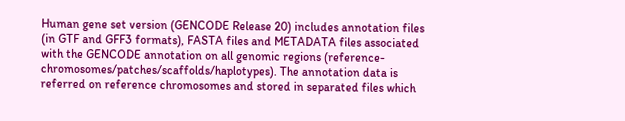Human gene set version (GENCODE Release 20) includes annotation files (in GTF and GFF3 formats), FASTA files and METADATA files associated with the GENCODE annotation on all genomic regions (reference-chromosomes/patches/scaffolds/haplotypes). The annotation data is referred on reference chromosomes and stored in separated files which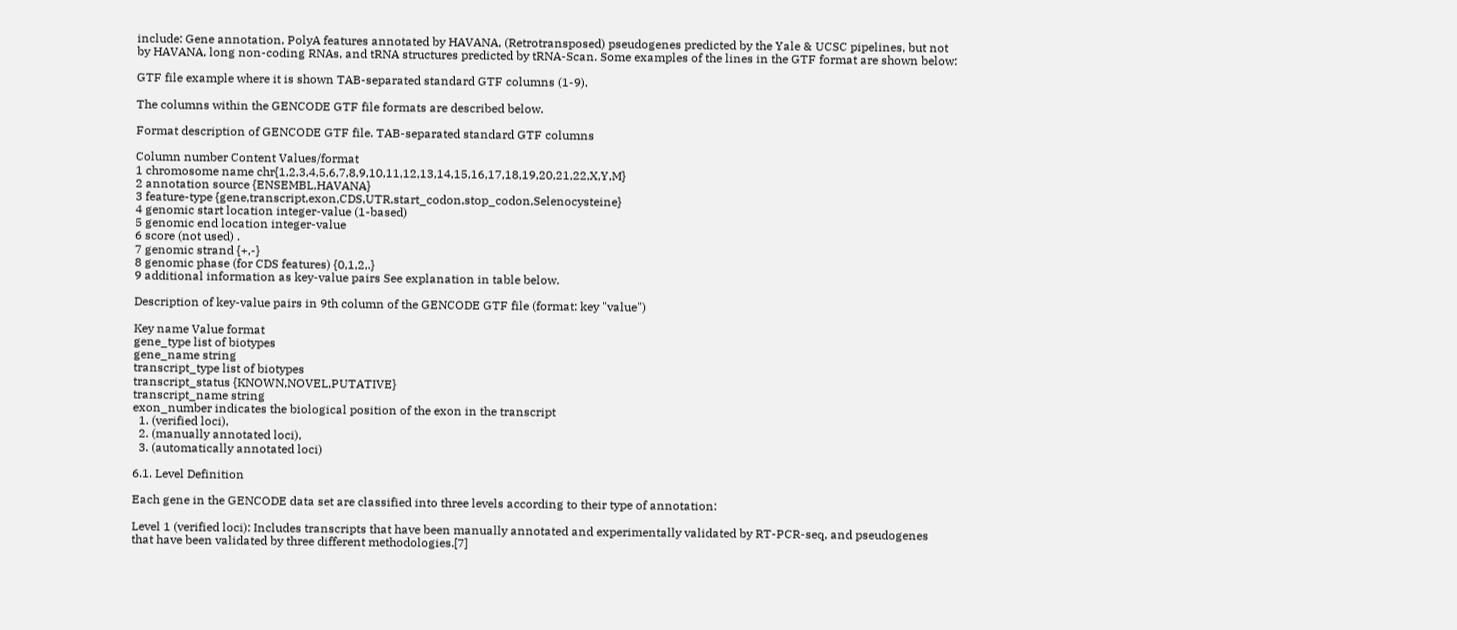include: Gene annotation, PolyA features annotated by HAVANA, (Retrotransposed) pseudogenes predicted by the Yale & UCSC pipelines, but not by HAVANA, long non-coding RNAs, and tRNA structures predicted by tRNA-Scan. Some examples of the lines in the GTF format are shown below:

GTF file example where it is shown TAB-separated standard GTF columns (1-9).

The columns within the GENCODE GTF file formats are described below.

Format description of GENCODE GTF file. TAB-separated standard GTF columns

Column number Content Values/format
1 chromosome name chr{1,2,3,4,5,6,7,8,9,10,11,12,13,14,15,16,17,18,19,20,21,22,X,Y,M}
2 annotation source {ENSEMBL,HAVANA}
3 feature-type {gene,transcript,exon,CDS,UTR,start_codon,stop_codon,Selenocysteine}
4 genomic start location integer-value (1-based)
5 genomic end location integer-value
6 score (not used) .
7 genomic strand {+,-}
8 genomic phase (for CDS features) {0,1,2,.}
9 additional information as key-value pairs See explanation in table below.

Description of key-value pairs in 9th column of the GENCODE GTF file (format: key "value")

Key name Value format
gene_type list of biotypes
gene_name string
transcript_type list of biotypes
transcript_status {KNOWN,NOVEL,PUTATIVE}
transcript_name string
exon_number indicates the biological position of the exon in the transcript
  1. (verified loci),
  2. (manually annotated loci),
  3. (automatically annotated loci)

6.1. Level Definition

Each gene in the GENCODE data set are classified into three levels according to their type of annotation:

Level 1 (verified loci): Includes transcripts that have been manually annotated and experimentally validated by RT-PCR-seq, and pseudogenes that have been validated by three different methodologies.[7]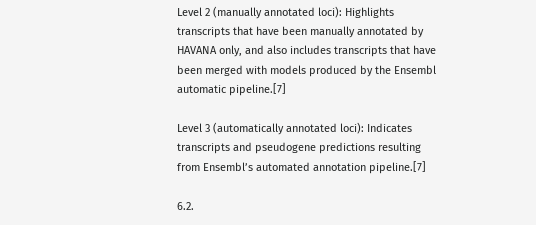Level 2 (manually annotated loci): Highlights transcripts that have been manually annotated by HAVANA only, and also includes transcripts that have been merged with models produced by the Ensembl automatic pipeline.[7]

Level 3 (automatically annotated loci): Indicates transcripts and pseudogene predictions resulting from Ensembl’s automated annotation pipeline.[7]

6.2.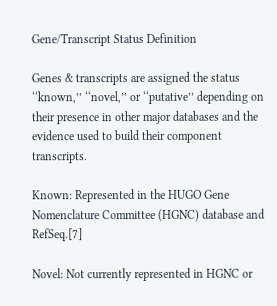Gene/Transcript Status Definition

Genes & transcripts are assigned the status ‘‘known,’’ ‘‘novel,’’ or ‘‘putative’’ depending on their presence in other major databases and the evidence used to build their component transcripts.

Known: Represented in the HUGO Gene Nomenclature Committee (HGNC) database and RefSeq.[7]

Novel: Not currently represented in HGNC or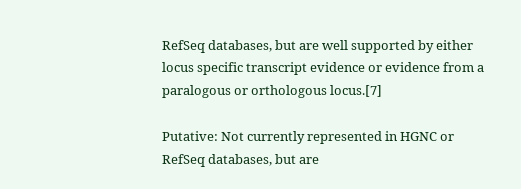RefSeq databases, but are well supported by either locus specific transcript evidence or evidence from a paralogous or orthologous locus.[7]

Putative: Not currently represented in HGNC or RefSeq databases, but are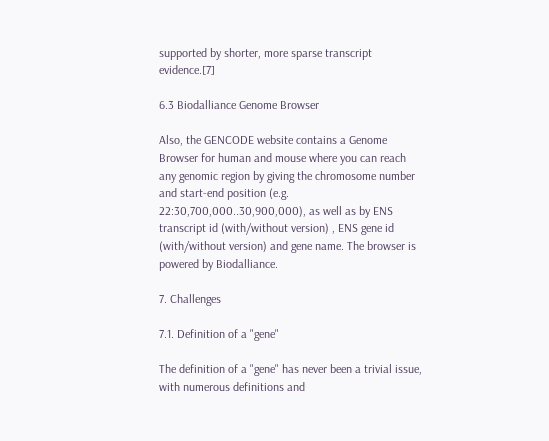supported by shorter, more sparse transcript evidence.[7]

6.3 Biodalliance Genome Browser

Also, the GENCODE website contains a Genome Browser for human and mouse where you can reach any genomic region by giving the chromosome number and start-end position (e.g. 22:30,700,000..30,900,000), as well as by ENS transcript id (with/without version) , ENS gene id (with/without version) and gene name. The browser is powered by Biodalliance.

7. Challenges

7.1. Definition of a "gene"

The definition of a "gene" has never been a trivial issue, with numerous definitions and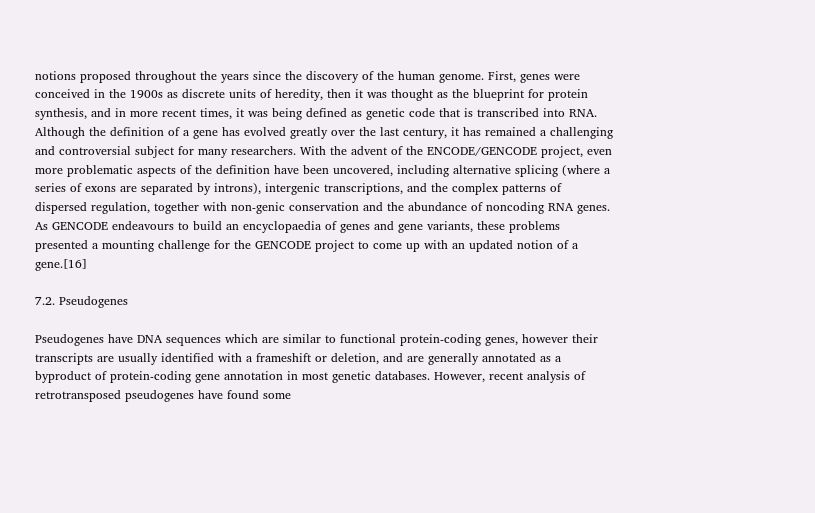notions proposed throughout the years since the discovery of the human genome. First, genes were conceived in the 1900s as discrete units of heredity, then it was thought as the blueprint for protein synthesis, and in more recent times, it was being defined as genetic code that is transcribed into RNA. Although the definition of a gene has evolved greatly over the last century, it has remained a challenging and controversial subject for many researchers. With the advent of the ENCODE/GENCODE project, even more problematic aspects of the definition have been uncovered, including alternative splicing (where a series of exons are separated by introns), intergenic transcriptions, and the complex patterns of dispersed regulation, together with non-genic conservation and the abundance of noncoding RNA genes. As GENCODE endeavours to build an encyclopaedia of genes and gene variants, these problems presented a mounting challenge for the GENCODE project to come up with an updated notion of a gene.[16]

7.2. Pseudogenes

Pseudogenes have DNA sequences which are similar to functional protein-coding genes, however their transcripts are usually identified with a frameshift or deletion, and are generally annotated as a byproduct of protein-coding gene annotation in most genetic databases. However, recent analysis of retrotransposed pseudogenes have found some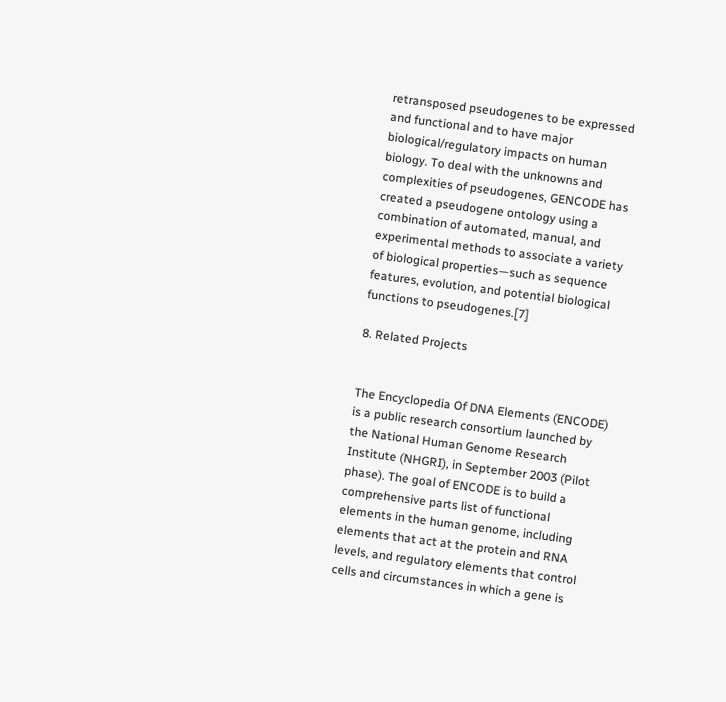retransposed pseudogenes to be expressed and functional and to have major biological/regulatory impacts on human biology. To deal with the unknowns and complexities of pseudogenes, GENCODE has created a pseudogene ontology using a combination of automated, manual, and experimental methods to associate a variety of biological properties—such as sequence features, evolution, and potential biological functions to pseudogenes.[7]

8. Related Projects


The Encyclopedia Of DNA Elements (ENCODE) is a public research consortium launched by the National Human Genome Research Institute (NHGRI), in September 2003 (Pilot phase). The goal of ENCODE is to build a comprehensive parts list of functional elements in the human genome, including elements that act at the protein and RNA levels, and regulatory elements that control cells and circumstances in which a gene is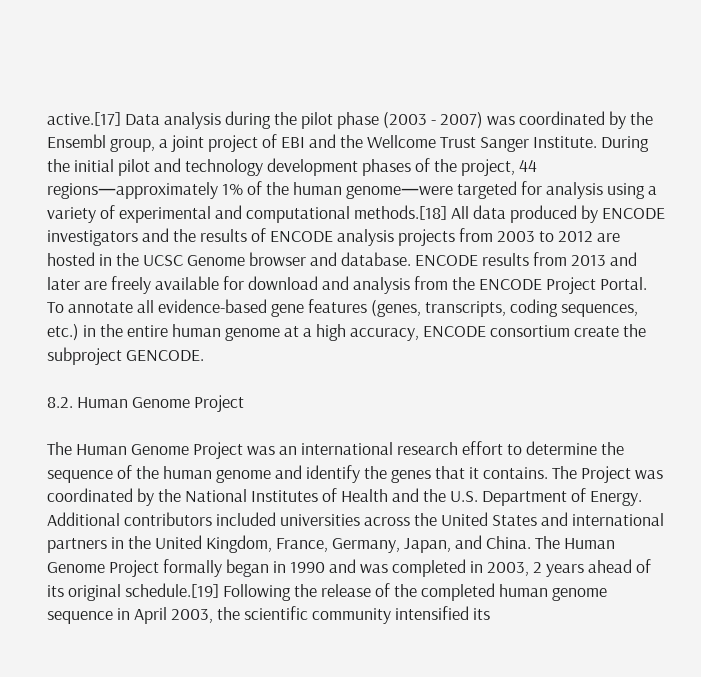active.[17] Data analysis during the pilot phase (2003 - 2007) was coordinated by the Ensembl group, a joint project of EBI and the Wellcome Trust Sanger Institute. During the initial pilot and technology development phases of the project, 44 regions—approximately 1% of the human genome—were targeted for analysis using a variety of experimental and computational methods.[18] All data produced by ENCODE investigators and the results of ENCODE analysis projects from 2003 to 2012 are hosted in the UCSC Genome browser and database. ENCODE results from 2013 and later are freely available for download and analysis from the ENCODE Project Portal. To annotate all evidence-based gene features (genes, transcripts, coding sequences, etc.) in the entire human genome at a high accuracy, ENCODE consortium create the subproject GENCODE.

8.2. Human Genome Project

The Human Genome Project was an international research effort to determine the sequence of the human genome and identify the genes that it contains. The Project was coordinated by the National Institutes of Health and the U.S. Department of Energy. Additional contributors included universities across the United States and international partners in the United Kingdom, France, Germany, Japan, and China. The Human Genome Project formally began in 1990 and was completed in 2003, 2 years ahead of its original schedule.[19] Following the release of the completed human genome sequence in April 2003, the scientific community intensified its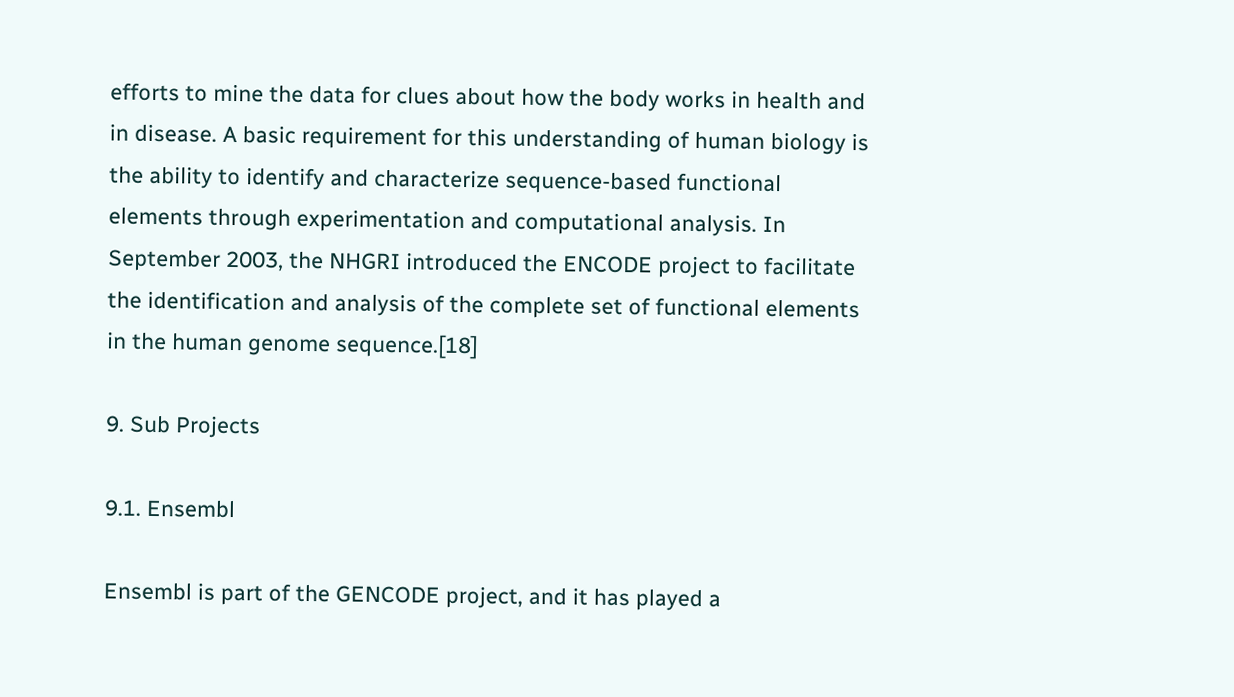efforts to mine the data for clues about how the body works in health and in disease. A basic requirement for this understanding of human biology is the ability to identify and characterize sequence-based functional elements through experimentation and computational analysis. In September 2003, the NHGRI introduced the ENCODE project to facilitate the identification and analysis of the complete set of functional elements in the human genome sequence.[18]

9. Sub Projects

9.1. Ensembl

Ensembl is part of the GENCODE project, and it has played a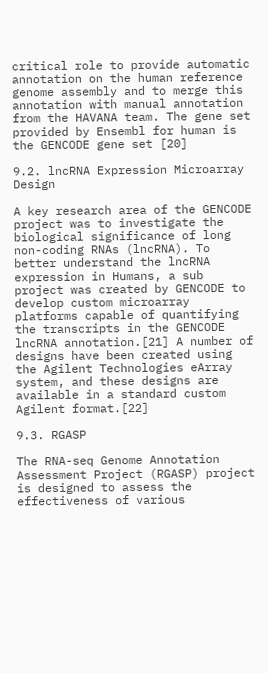critical role to provide automatic annotation on the human reference genome assembly and to merge this annotation with manual annotation from the HAVANA team. The gene set provided by Ensembl for human is the GENCODE gene set [20]

9.2. lncRNA Expression Microarray Design

A key research area of the GENCODE project was to investigate the biological significance of long non-coding RNAs (lncRNA). To better understand the lncRNA expression in Humans, a sub project was created by GENCODE to develop custom microarray platforms capable of quantifying the transcripts in the GENCODE lncRNA annotation.[21] A number of designs have been created using the Agilent Technologies eArray system, and these designs are available in a standard custom Agilent format.[22]

9.3. RGASP

The RNA-seq Genome Annotation Assessment Project (RGASP) project is designed to assess the effectiveness of various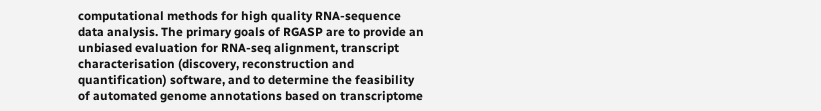computational methods for high quality RNA-sequence data analysis. The primary goals of RGASP are to provide an unbiased evaluation for RNA-seq alignment, transcript characterisation (discovery, reconstruction and quantification) software, and to determine the feasibility of automated genome annotations based on transcriptome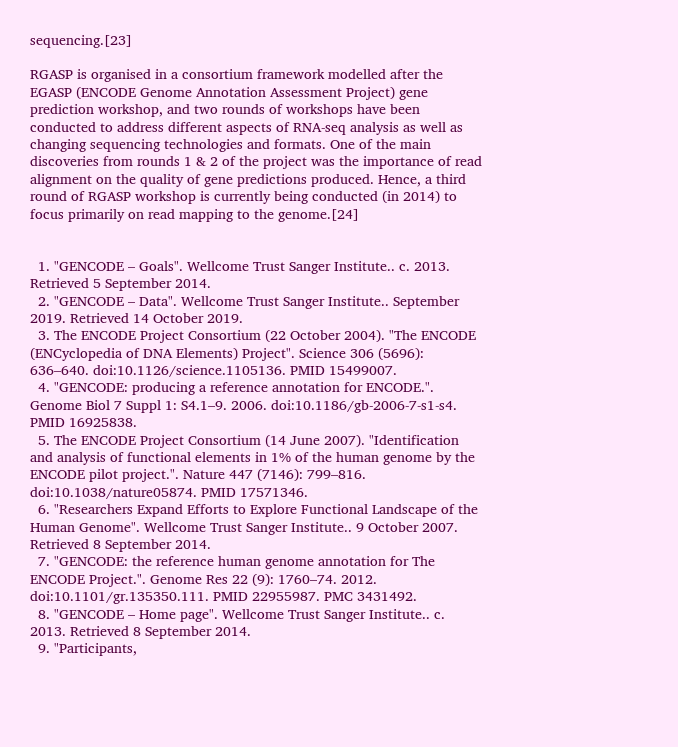sequencing.[23]

RGASP is organised in a consortium framework modelled after the EGASP (ENCODE Genome Annotation Assessment Project) gene prediction workshop, and two rounds of workshops have been conducted to address different aspects of RNA-seq analysis as well as changing sequencing technologies and formats. One of the main discoveries from rounds 1 & 2 of the project was the importance of read alignment on the quality of gene predictions produced. Hence, a third round of RGASP workshop is currently being conducted (in 2014) to focus primarily on read mapping to the genome.[24]


  1. "GENCODE – Goals". Wellcome Trust Sanger Institute.. c. 2013. Retrieved 5 September 2014.
  2. "GENCODE – Data". Wellcome Trust Sanger Institute.. September 2019. Retrieved 14 October 2019.
  3. The ENCODE Project Consortium (22 October 2004). "The ENCODE (ENCyclopedia of DNA Elements) Project". Science 306 (5696): 636–640. doi:10.1126/science.1105136. PMID 15499007.
  4. "GENCODE: producing a reference annotation for ENCODE.". Genome Biol 7 Suppl 1: S4.1–9. 2006. doi:10.1186/gb-2006-7-s1-s4. PMID 16925838.
  5. The ENCODE Project Consortium (14 June 2007). "Identification and analysis of functional elements in 1% of the human genome by the ENCODE pilot project.". Nature 447 (7146): 799–816. doi:10.1038/nature05874. PMID 17571346.
  6. "Researchers Expand Efforts to Explore Functional Landscape of the Human Genome". Wellcome Trust Sanger Institute.. 9 October 2007. Retrieved 8 September 2014.
  7. "GENCODE: the reference human genome annotation for The ENCODE Project.". Genome Res 22 (9): 1760–74. 2012. doi:10.1101/gr.135350.111. PMID 22955987. PMC 3431492.
  8. "GENCODE – Home page". Wellcome Trust Sanger Institute.. c. 2013. Retrieved 8 September 2014.
  9. "Participants,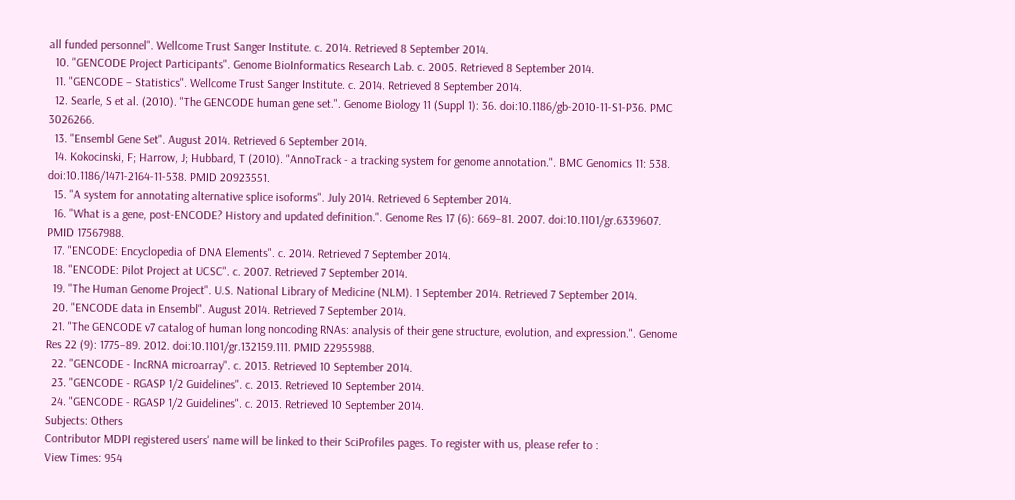all funded personnel". Wellcome Trust Sanger Institute. c. 2014. Retrieved 8 September 2014.
  10. "GENCODE Project Participants". Genome BioInformatics Research Lab. c. 2005. Retrieved 8 September 2014.
  11. "GENCODE – Statistics". Wellcome Trust Sanger Institute. c. 2014. Retrieved 8 September 2014.
  12. Searle, S et al. (2010). "The GENCODE human gene set.". Genome Biology 11 (Suppl 1): 36. doi:10.1186/gb-2010-11-S1-P36. PMC 3026266.
  13. "Ensembl Gene Set". August 2014. Retrieved 6 September 2014.
  14. Kokocinski, F; Harrow, J; Hubbard, T (2010). "AnnoTrack - a tracking system for genome annotation.". BMC Genomics 11: 538. doi:10.1186/1471-2164-11-538. PMID 20923551.
  15. "A system for annotating alternative splice isoforms". July 2014. Retrieved 6 September 2014.
  16. "What is a gene, post-ENCODE? History and updated definition.". Genome Res 17 (6): 669–81. 2007. doi:10.1101/gr.6339607. PMID 17567988.
  17. "ENCODE: Encyclopedia of DNA Elements". c. 2014. Retrieved 7 September 2014.
  18. "ENCODE: Pilot Project at UCSC". c. 2007. Retrieved 7 September 2014.
  19. "The Human Genome Project". U.S. National Library of Medicine (NLM). 1 September 2014. Retrieved 7 September 2014.
  20. "ENCODE data in Ensembl". August 2014. Retrieved 7 September 2014.
  21. "The GENCODE v7 catalog of human long noncoding RNAs: analysis of their gene structure, evolution, and expression.". Genome Res 22 (9): 1775–89. 2012. doi:10.1101/gr.132159.111. PMID 22955988.
  22. "GENCODE - lncRNA microarray". c. 2013. Retrieved 10 September 2014.
  23. "GENCODE - RGASP 1/2 Guidelines". c. 2013. Retrieved 10 September 2014.
  24. "GENCODE - RGASP 1/2 Guidelines". c. 2013. Retrieved 10 September 2014.
Subjects: Others
Contributor MDPI registered users' name will be linked to their SciProfiles pages. To register with us, please refer to :
View Times: 954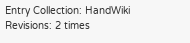Entry Collection: HandWiki
Revisions: 2 times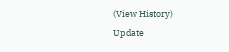(View History)
Update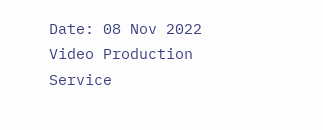Date: 08 Nov 2022
Video Production Service